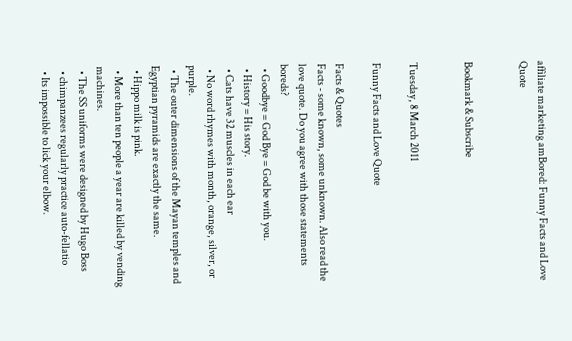affiliate marketing amBored: Funny Facts and Love Quote


Bookmark & Subscribe


Tuesday, 8 March 2011

Funny Facts and Love Quote

Facts & Quotes
Facts - some known, some unknown. Also read the love quote. Do you agree with those statements boreds?
  • Goodbye = God Bye = God be with you.
  • History = His story.
  • Cats have 32 muscles in each ear
  • No word rhymes with month, orange, silver, or purple.
  • The outer dimensions of the Mayan temples and Egyptian pyramids are exactly the same.
  • Hippo milk is pink.
  • More than ten people a year are killed by vending machines.
  • The SS uniforms were designed by Hugo Boss
  • chimpanzees regularly practice auto-fellatio
  • Its impossible to lick your elbow.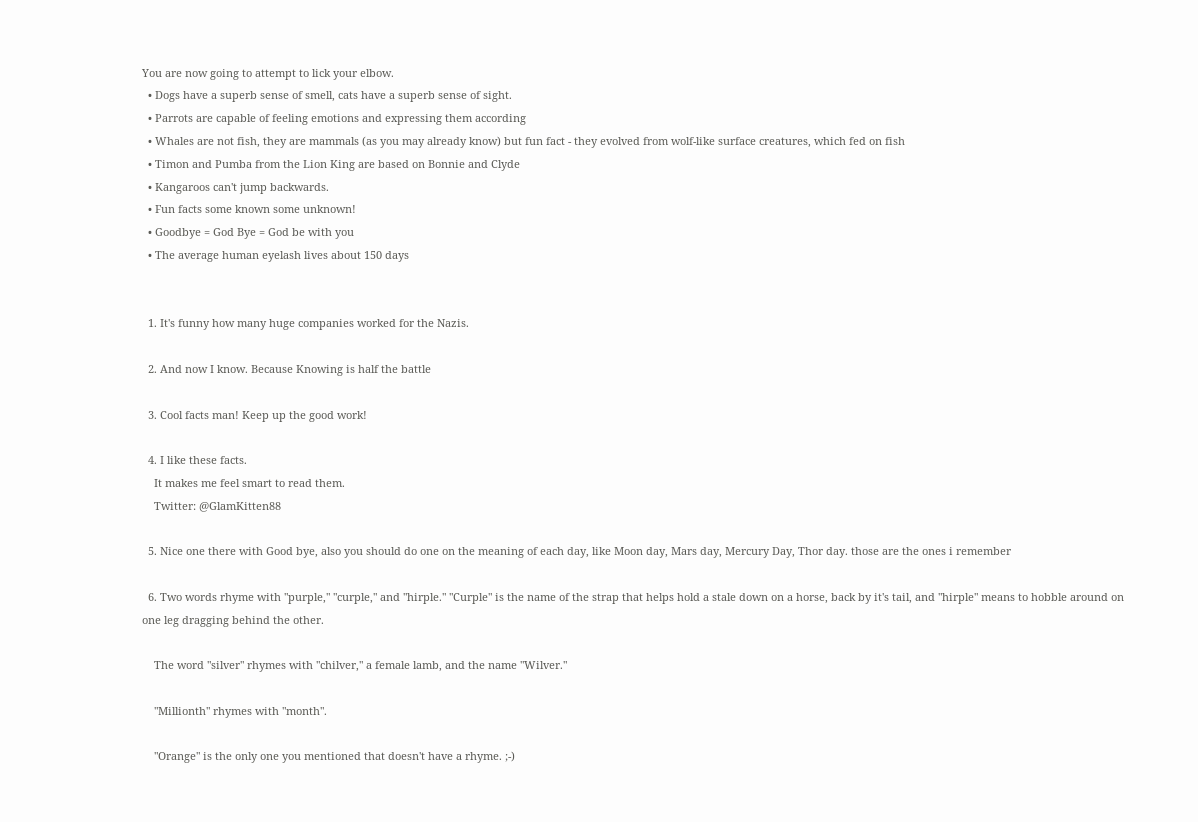You are now going to attempt to lick your elbow.
  • Dogs have a superb sense of smell, cats have a superb sense of sight.
  • Parrots are capable of feeling emotions and expressing them according
  • Whales are not fish, they are mammals (as you may already know) but fun fact - they evolved from wolf-like surface creatures, which fed on fish
  • Timon and Pumba from the Lion King are based on Bonnie and Clyde
  • Kangaroos can't jump backwards.
  • Fun facts some known some unknown!
  • Goodbye = God Bye = God be with you
  • The average human eyelash lives about 150 days


  1. It's funny how many huge companies worked for the Nazis.

  2. And now I know. Because Knowing is half the battle

  3. Cool facts man! Keep up the good work!

  4. I like these facts.
    It makes me feel smart to read them.
    Twitter: @GlamKitten88

  5. Nice one there with Good bye, also you should do one on the meaning of each day, like Moon day, Mars day, Mercury Day, Thor day. those are the ones i remember

  6. Two words rhyme with "purple," "curple," and "hirple." "Curple" is the name of the strap that helps hold a stale down on a horse, back by it's tail, and "hirple" means to hobble around on one leg dragging behind the other.

    The word "silver" rhymes with "chilver," a female lamb, and the name "Wilver."

    "Millionth" rhymes with "month".

    "Orange" is the only one you mentioned that doesn't have a rhyme. ;-)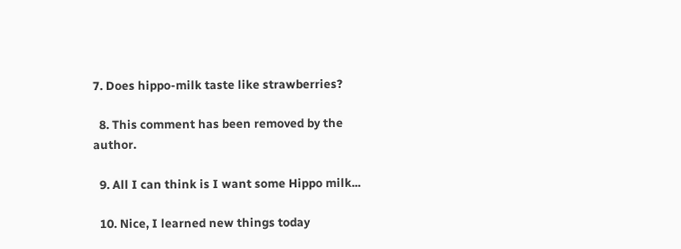7. Does hippo-milk taste like strawberries?

  8. This comment has been removed by the author.

  9. All I can think is I want some Hippo milk...

  10. Nice, I learned new things today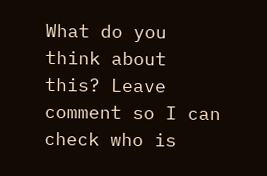What do you think about this? Leave comment so I can check who is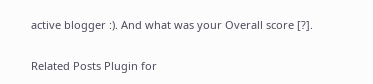active blogger :). And what was your Overall score [?].

Related Posts Plugin for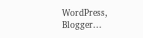WordPress, Blogger...